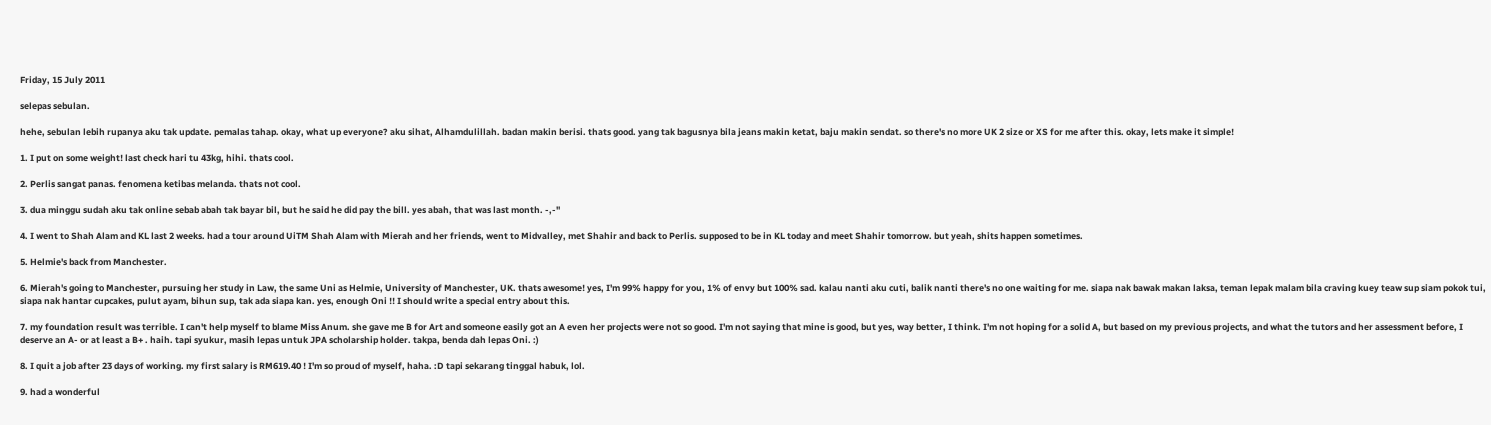Friday, 15 July 2011

selepas sebulan.

hehe, sebulan lebih rupanya aku tak update. pemalas tahap. okay, what up everyone? aku sihat, Alhamdulillah. badan makin berisi. thats good. yang tak bagusnya bila jeans makin ketat, baju makin sendat. so there's no more UK 2 size or XS for me after this. okay, lets make it simple!

1. I put on some weight! last check hari tu 43kg, hihi. thats cool.

2. Perlis sangat panas. fenomena ketibas melanda. thats not cool.

3. dua minggu sudah aku tak online sebab abah tak bayar bil, but he said he did pay the bill. yes abah, that was last month. -,-"

4. I went to Shah Alam and KL last 2 weeks. had a tour around UiTM Shah Alam with Mierah and her friends, went to Midvalley, met Shahir and back to Perlis. supposed to be in KL today and meet Shahir tomorrow. but yeah, shits happen sometimes.

5. Helmie's back from Manchester.

6. Mierah's going to Manchester, pursuing her study in Law, the same Uni as Helmie, University of Manchester, UK. thats awesome! yes, I'm 99% happy for you, 1% of envy but 100% sad. kalau nanti aku cuti, balik nanti there's no one waiting for me. siapa nak bawak makan laksa, teman lepak malam bila craving kuey teaw sup siam pokok tui, siapa nak hantar cupcakes, pulut ayam, bihun sup, tak ada siapa kan. yes, enough Oni !! I should write a special entry about this.

7. my foundation result was terrible. I can't help myself to blame Miss Anum. she gave me B for Art and someone easily got an A even her projects were not so good. I'm not saying that mine is good, but yes, way better, I think. I'm not hoping for a solid A, but based on my previous projects, and what the tutors and her assessment before, I deserve an A- or at least a B+ . haih. tapi syukur, masih lepas untuk JPA scholarship holder. takpa, benda dah lepas Oni. :)

8. I quit a job after 23 days of working. my first salary is RM619.40 ! I'm so proud of myself, haha. :D tapi sekarang tinggal habuk, lol.

9. had a wonderful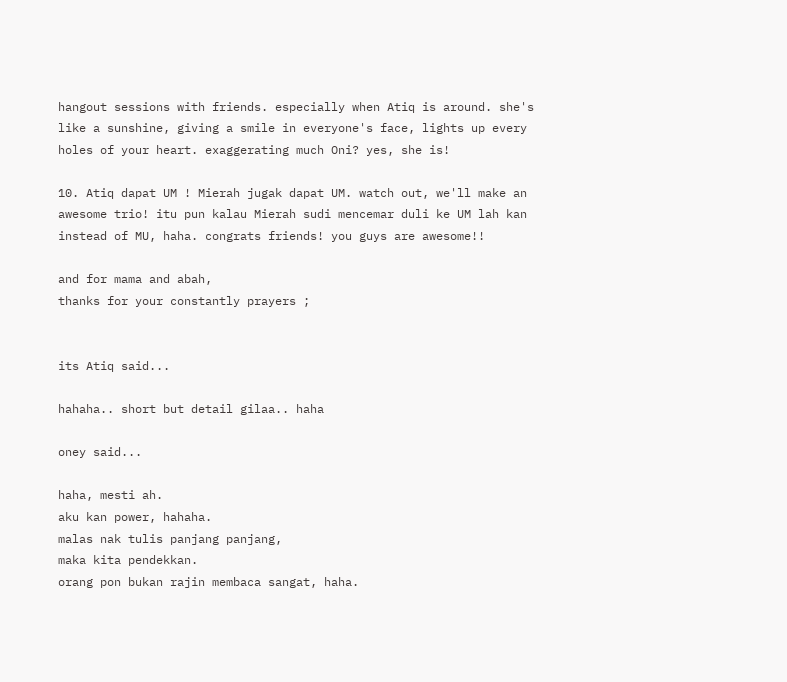hangout sessions with friends. especially when Atiq is around. she's like a sunshine, giving a smile in everyone's face, lights up every holes of your heart. exaggerating much Oni? yes, she is!

10. Atiq dapat UM ! Mierah jugak dapat UM. watch out, we'll make an awesome trio! itu pun kalau Mierah sudi mencemar duli ke UM lah kan instead of MU, haha. congrats friends! you guys are awesome!!

and for mama and abah,
thanks for your constantly prayers ;


its Atiq said...

hahaha.. short but detail gilaa.. haha

oney said...

haha, mesti ah.
aku kan power, hahaha.
malas nak tulis panjang panjang,
maka kita pendekkan.
orang pon bukan rajin membaca sangat, haha.